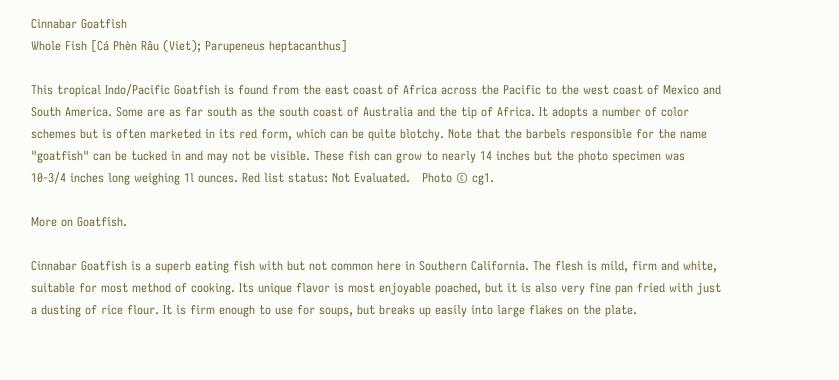Cinnabar Goatfish
Whole Fish [Cá Phèn Râu (Viet); Parupeneus heptacanthus]

This tropical Indo/Pacific Goatfish is found from the east coast of Africa across the Pacific to the west coast of Mexico and South America. Some are as far south as the south coast of Australia and the tip of Africa. It adopts a number of color schemes but is often marketed in its red form, which can be quite blotchy. Note that the barbels responsible for the name "goatfish" can be tucked in and may not be visible. These fish can grow to nearly 14 inches but the photo specimen was 10-3/4 inches long weighing 1l ounces. Red list status: Not Evaluated.   Photo © cg1.

More on Goatfish.

Cinnabar Goatfish is a superb eating fish with but not common here in Southern California. The flesh is mild, firm and white, suitable for most method of cooking. Its unique flavor is most enjoyable poached, but it is also very fine pan fried with just a dusting of rice flour. It is firm enough to use for soups, but breaks up easily into large flakes on the plate.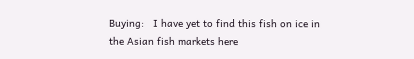Buying:   I have yet to find this fish on ice in the Asian fish markets here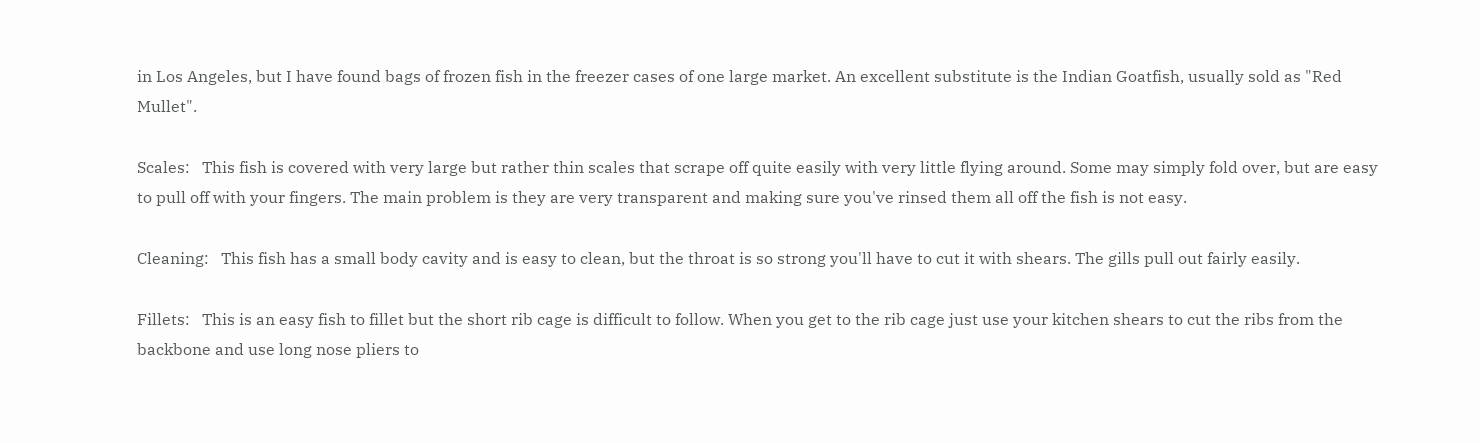in Los Angeles, but I have found bags of frozen fish in the freezer cases of one large market. An excellent substitute is the Indian Goatfish, usually sold as "Red Mullet".

Scales:   This fish is covered with very large but rather thin scales that scrape off quite easily with very little flying around. Some may simply fold over, but are easy to pull off with your fingers. The main problem is they are very transparent and making sure you've rinsed them all off the fish is not easy.

Cleaning:   This fish has a small body cavity and is easy to clean, but the throat is so strong you'll have to cut it with shears. The gills pull out fairly easily.

Fillets:   This is an easy fish to fillet but the short rib cage is difficult to follow. When you get to the rib cage just use your kitchen shears to cut the ribs from the backbone and use long nose pliers to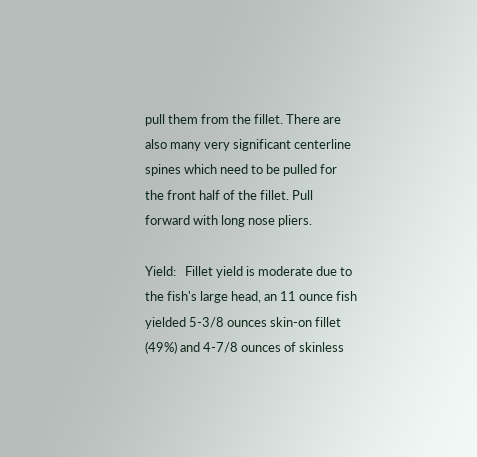pull them from the fillet. There are also many very significant centerline spines which need to be pulled for the front half of the fillet. Pull forward with long nose pliers.

Yield:   Fillet yield is moderate due to the fish's large head, an 11 ounce fish yielded 5-3/8 ounces skin-on fillet (49%) and 4-7/8 ounces of skinless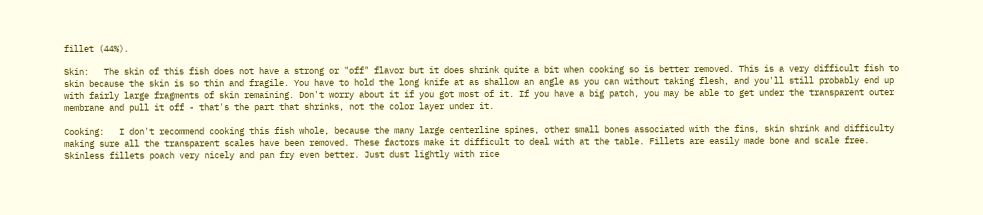fillet (44%).

Skin:   The skin of this fish does not have a strong or "off" flavor but it does shrink quite a bit when cooking so is better removed. This is a very difficult fish to skin because the skin is so thin and fragile. You have to hold the long knife at as shallow an angle as you can without taking flesh, and you'll still probably end up with fairly large fragments of skin remaining. Don't worry about it if you got most of it. If you have a big patch, you may be able to get under the transparent outer membrane and pull it off - that's the part that shrinks, not the color layer under it.

Cooking:   I don't recommend cooking this fish whole, because the many large centerline spines, other small bones associated with the fins, skin shrink and difficulty making sure all the transparent scales have been removed. These factors make it difficult to deal with at the table. Fillets are easily made bone and scale free. Skinless fillets poach very nicely and pan fry even better. Just dust lightly with rice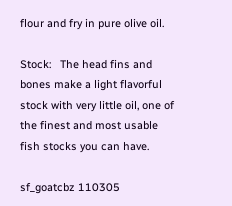flour and fry in pure olive oil.

Stock:   The head fins and bones make a light flavorful stock with very little oil, one of the finest and most usable fish stocks you can have.

sf_goatcbz 110305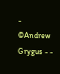-
©Andrew Grygus - -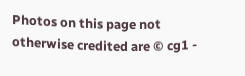Photos on this page not otherwise credited are © cg1 -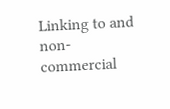Linking to and non-commercial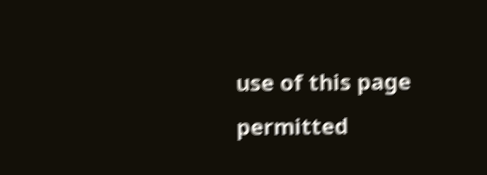use of this page permitted